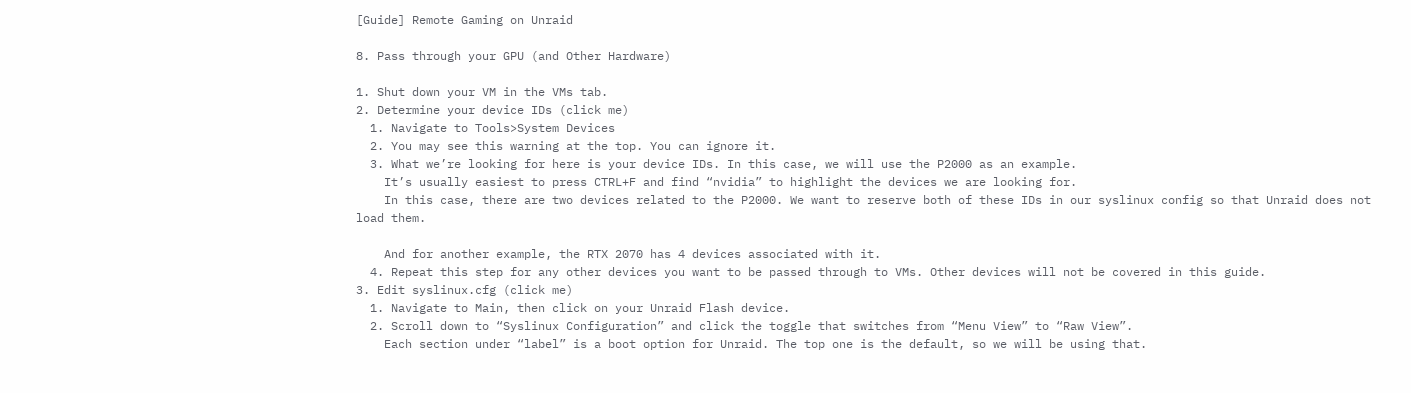[Guide] Remote Gaming on Unraid

8. Pass through your GPU (and Other Hardware)

1. Shut down your VM in the VMs tab.
2. Determine your device IDs (click me)
  1. Navigate to Tools>System Devices
  2. You may see this warning at the top. You can ignore it.
  3. What we’re looking for here is your device IDs. In this case, we will use the P2000 as an example.
    It’s usually easiest to press CTRL+F and find “nvidia” to highlight the devices we are looking for.
    In this case, there are two devices related to the P2000. We want to reserve both of these IDs in our syslinux config so that Unraid does not load them.

    And for another example, the RTX 2070 has 4 devices associated with it.
  4. Repeat this step for any other devices you want to be passed through to VMs. Other devices will not be covered in this guide.
3. Edit syslinux.cfg (click me)
  1. Navigate to Main, then click on your Unraid Flash device.
  2. Scroll down to “Syslinux Configuration” and click the toggle that switches from “Menu View” to “Raw View”.
    Each section under “label” is a boot option for Unraid. The top one is the default, so we will be using that.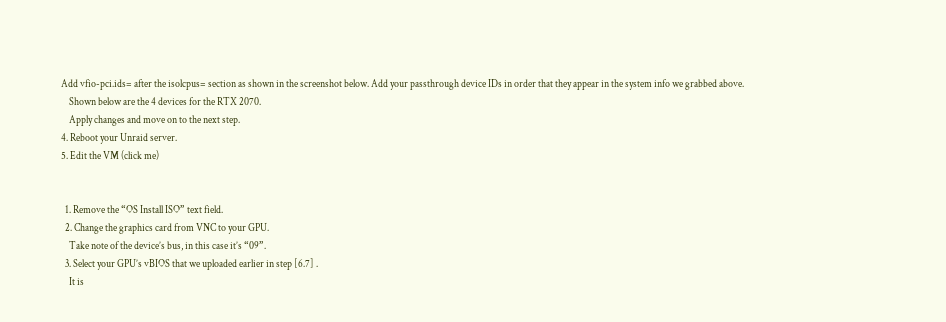Add vfio-pci.ids= after the isolcpus= section as shown in the screenshot below. Add your passthrough device IDs in order that they appear in the system info we grabbed above.
    Shown below are the 4 devices for the RTX 2070.
    Apply changes and move on to the next step.
4. Reboot your Unraid server.
5. Edit the VM (click me)


  1. Remove the “OS Install ISO” text field.
  2. Change the graphics card from VNC to your GPU.
    Take note of the device’s bus, in this case it’s “09”.
  3. Select your GPU’s vBIOS that we uploaded earlier in step [6.7] .
    It is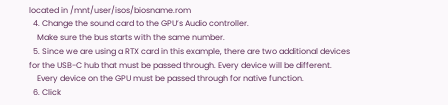located in /mnt/user/isos/biosname.rom
  4. Change the sound card to the GPU’s Audio controller.
    Make sure the bus starts with the same number.
  5. Since we are using a RTX card in this example, there are two additional devices for the USB-C hub that must be passed through. Every device will be different.
    Every device on the GPU must be passed through for native function.
  6. Click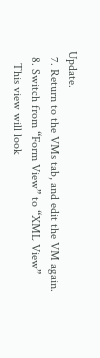Update.
  7. Return to the VMs tab, and edit the VM again.
  8. Switch from “Form View” to “XML View”
    This view will look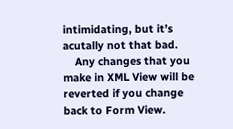intimidating, but it’s acutally not that bad.
    Any changes that you make in XML View will be reverted if you change back to Form View.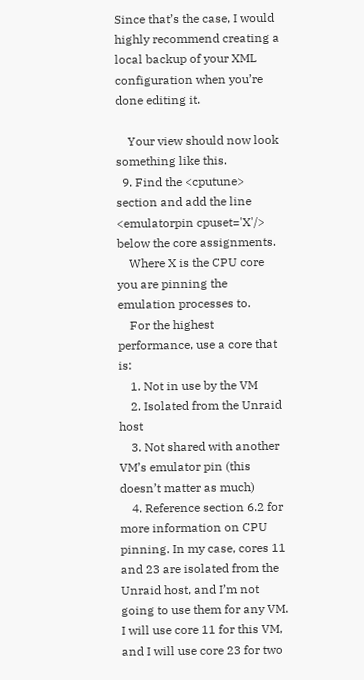Since that’s the case, I would highly recommend creating a local backup of your XML configuration when you’re done editing it.

    Your view should now look something like this.
  9. Find the <cputune> section and add the line <emulatorpin cpuset='X'/> below the core assignments.
    Where X is the CPU core you are pinning the emulation processes to.
    For the highest performance, use a core that is:
    1. Not in use by the VM
    2. Isolated from the Unraid host
    3. Not shared with another VM’s emulator pin (this doesn’t matter as much)
    4. Reference section 6.2 for more information on CPU pinning. In my case, cores 11 and 23 are isolated from the Unraid host, and I’m not going to use them for any VM. I will use core 11 for this VM, and I will use core 23 for two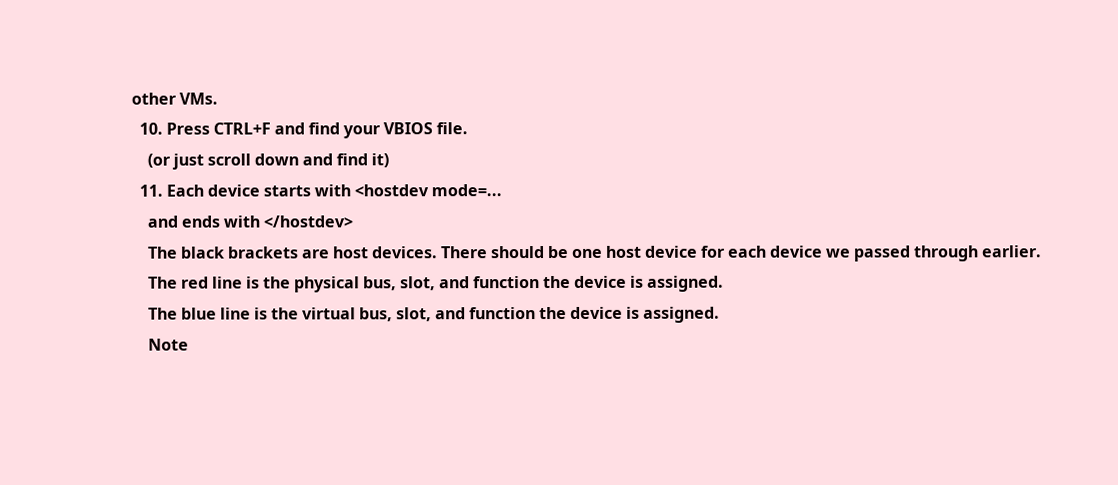other VMs.
  10. Press CTRL+F and find your VBIOS file.
    (or just scroll down and find it)
  11. Each device starts with <hostdev mode=...
    and ends with </hostdev>
    The black brackets are host devices. There should be one host device for each device we passed through earlier.
    The red line is the physical bus, slot, and function the device is assigned.
    The blue line is the virtual bus, slot, and function the device is assigned.
    Note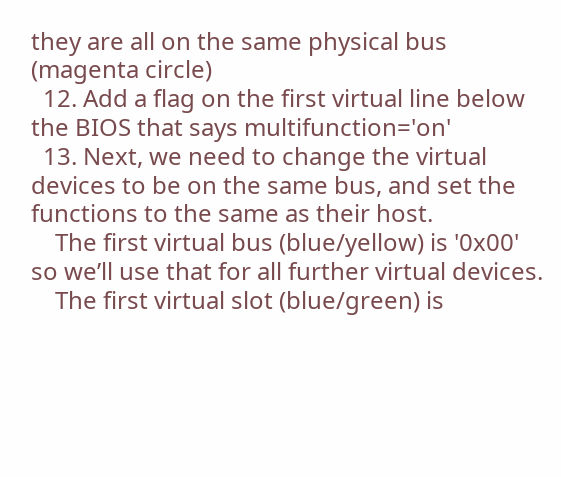they are all on the same physical bus (magenta circle)
  12. Add a flag on the first virtual line below the BIOS that says multifunction='on'
  13. Next, we need to change the virtual devices to be on the same bus, and set the functions to the same as their host.
    The first virtual bus (blue/yellow) is '0x00' so we’ll use that for all further virtual devices.
    The first virtual slot (blue/green) is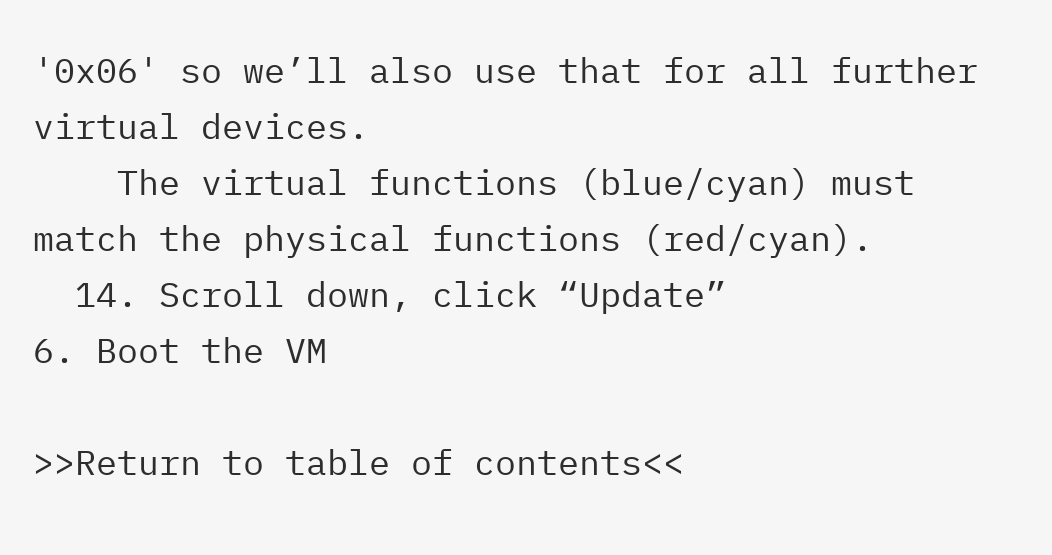'0x06' so we’ll also use that for all further virtual devices.
    The virtual functions (blue/cyan) must match the physical functions (red/cyan).
  14. Scroll down, click “Update”
6. Boot the VM

>>Return to table of contents<<